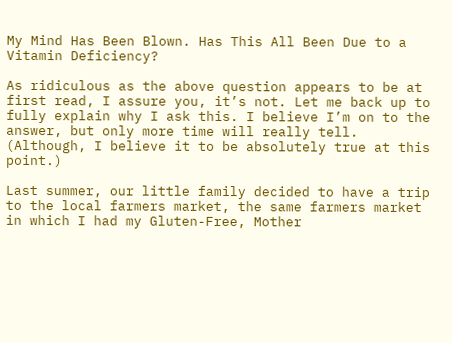My Mind Has Been Blown. Has This All Been Due to a Vitamin Deficiency?

As ridiculous as the above question appears to be at first read, I assure you, it’s not. Let me back up to fully explain why I ask this. I believe I’m on to the answer, but only more time will really tell. (Although, I believe it to be absolutely true at this point.)

Last summer, our little family decided to have a trip to the local farmers market, the same farmers market in which I had my Gluten-Free, Mother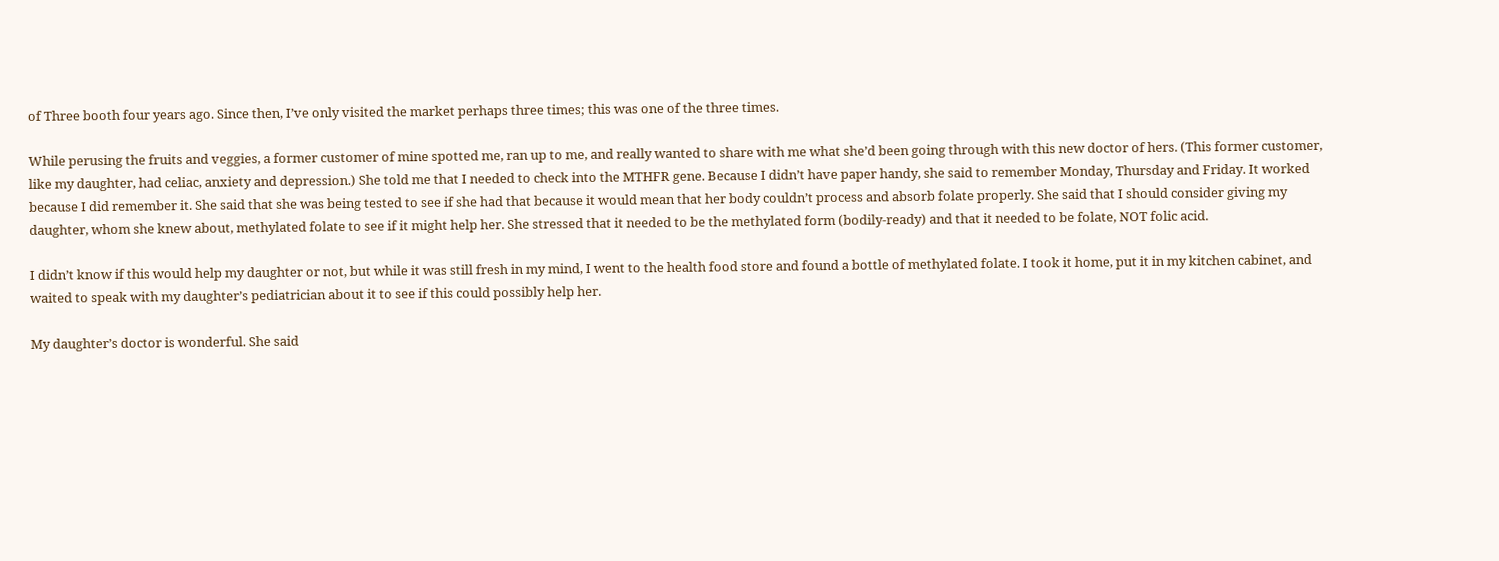of Three booth four years ago. Since then, I’ve only visited the market perhaps three times; this was one of the three times.

While perusing the fruits and veggies, a former customer of mine spotted me, ran up to me, and really wanted to share with me what she’d been going through with this new doctor of hers. (This former customer, like my daughter, had celiac, anxiety and depression.) She told me that I needed to check into the MTHFR gene. Because I didn’t have paper handy, she said to remember Monday, Thursday and Friday. It worked because I did remember it. She said that she was being tested to see if she had that because it would mean that her body couldn’t process and absorb folate properly. She said that I should consider giving my daughter, whom she knew about, methylated folate to see if it might help her. She stressed that it needed to be the methylated form (bodily-ready) and that it needed to be folate, NOT folic acid.

I didn’t know if this would help my daughter or not, but while it was still fresh in my mind, I went to the health food store and found a bottle of methylated folate. I took it home, put it in my kitchen cabinet, and waited to speak with my daughter’s pediatrician about it to see if this could possibly help her.

My daughter’s doctor is wonderful. She said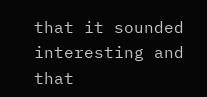that it sounded interesting and that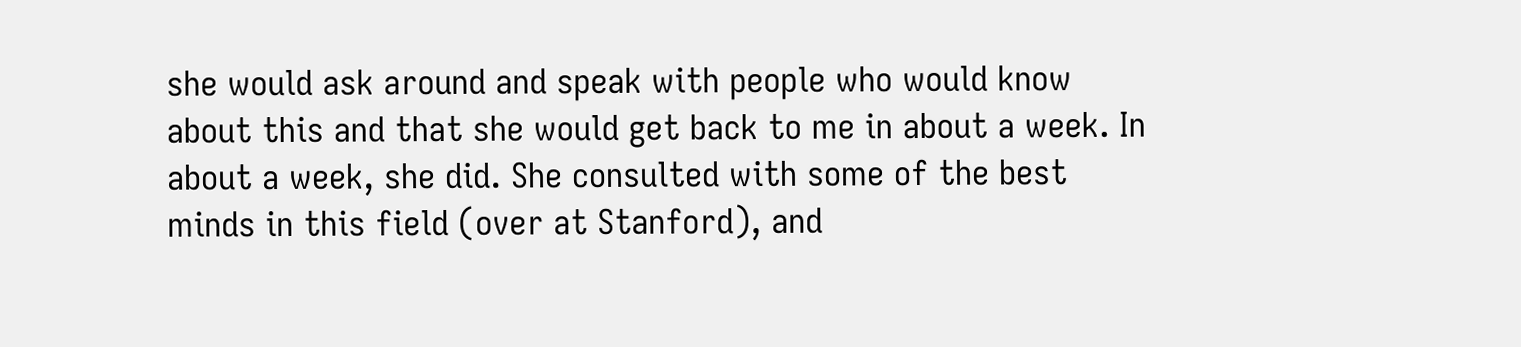she would ask around and speak with people who would know about this and that she would get back to me in about a week. In about a week, she did. She consulted with some of the best minds in this field (over at Stanford), and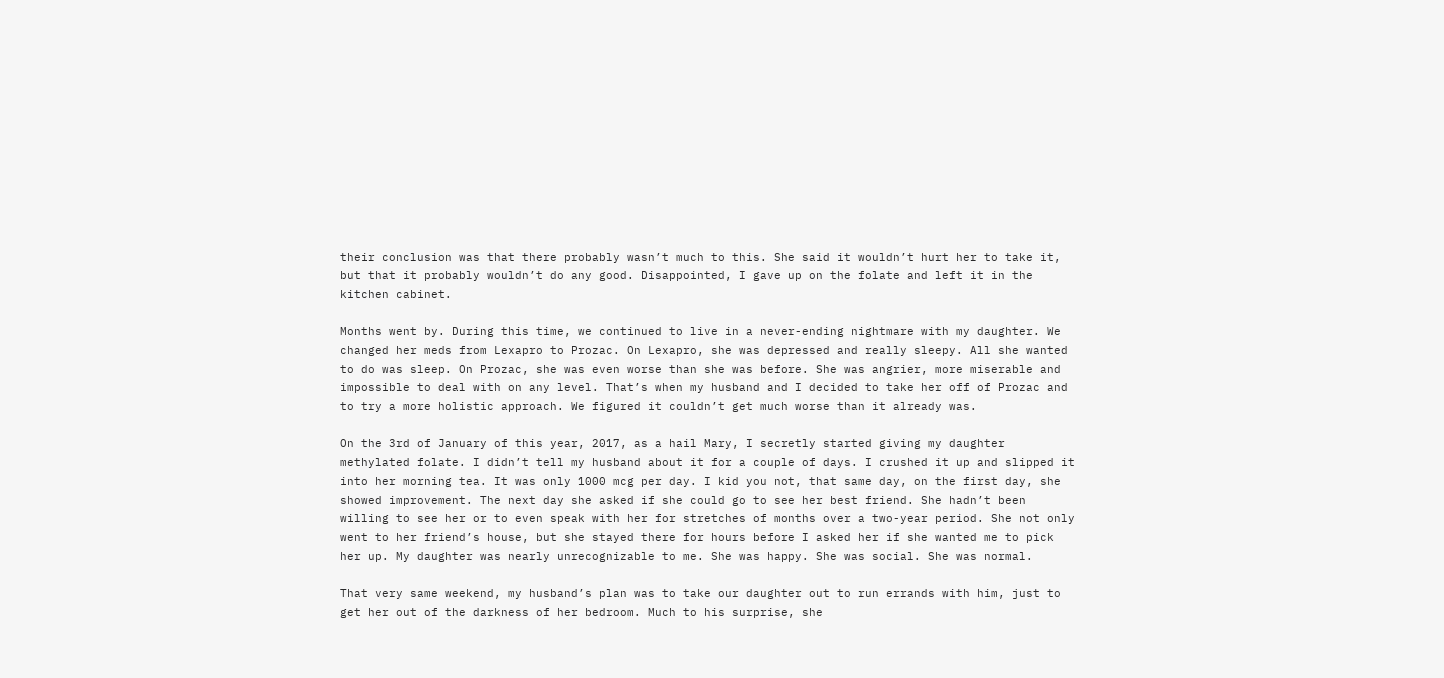their conclusion was that there probably wasn’t much to this. She said it wouldn’t hurt her to take it, but that it probably wouldn’t do any good. Disappointed, I gave up on the folate and left it in the kitchen cabinet.

Months went by. During this time, we continued to live in a never-ending nightmare with my daughter. We changed her meds from Lexapro to Prozac. On Lexapro, she was depressed and really sleepy. All she wanted to do was sleep. On Prozac, she was even worse than she was before. She was angrier, more miserable and impossible to deal with on any level. That’s when my husband and I decided to take her off of Prozac and to try a more holistic approach. We figured it couldn’t get much worse than it already was.

On the 3rd of January of this year, 2017, as a hail Mary, I secretly started giving my daughter methylated folate. I didn’t tell my husband about it for a couple of days. I crushed it up and slipped it into her morning tea. It was only 1000 mcg per day. I kid you not, that same day, on the first day, she showed improvement. The next day she asked if she could go to see her best friend. She hadn’t been willing to see her or to even speak with her for stretches of months over a two-year period. She not only went to her friend’s house, but she stayed there for hours before I asked her if she wanted me to pick her up. My daughter was nearly unrecognizable to me. She was happy. She was social. She was normal.

That very same weekend, my husband’s plan was to take our daughter out to run errands with him, just to get her out of the darkness of her bedroom. Much to his surprise, she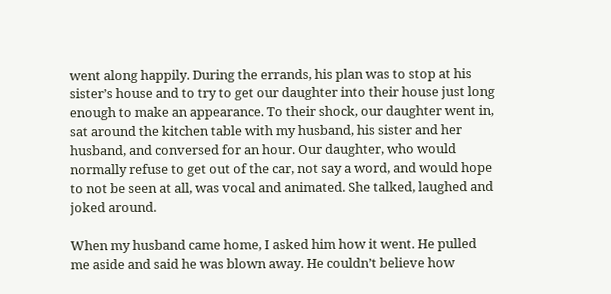went along happily. During the errands, his plan was to stop at his sister’s house and to try to get our daughter into their house just long enough to make an appearance. To their shock, our daughter went in, sat around the kitchen table with my husband, his sister and her husband, and conversed for an hour. Our daughter, who would normally refuse to get out of the car, not say a word, and would hope to not be seen at all, was vocal and animated. She talked, laughed and joked around.

When my husband came home, I asked him how it went. He pulled me aside and said he was blown away. He couldn’t believe how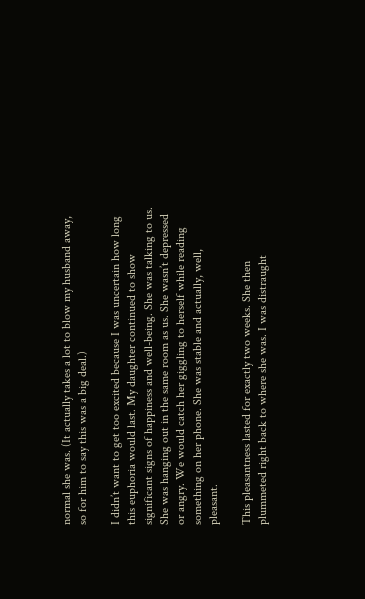normal she was. (It actually takes a lot to blow my husband away, so for him to say this was a big deal.)

I didn’t want to get too excited because I was uncertain how long this euphoria would last. My daughter continued to show significant signs of happiness and well-being. She was talking to us. She was hanging out in the same room as us. She wasn’t depressed or angry. We would catch her giggling to herself while reading something on her phone. She was stable and actually, well, pleasant.

This pleasantness lasted for exactly two weeks. She then plummeted right back to where she was. I was distraught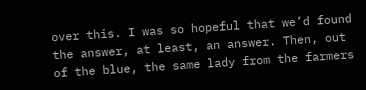over this. I was so hopeful that we’d found the answer, at least, an answer. Then, out of the blue, the same lady from the farmers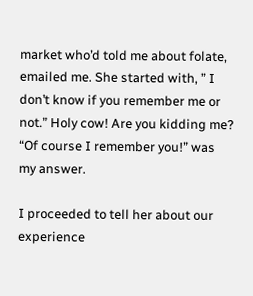market who’d told me about folate, emailed me. She started with, ” I don’t know if you remember me or not.” Holy cow! Are you kidding me? “Of course I remember you!” was my answer.

I proceeded to tell her about our experience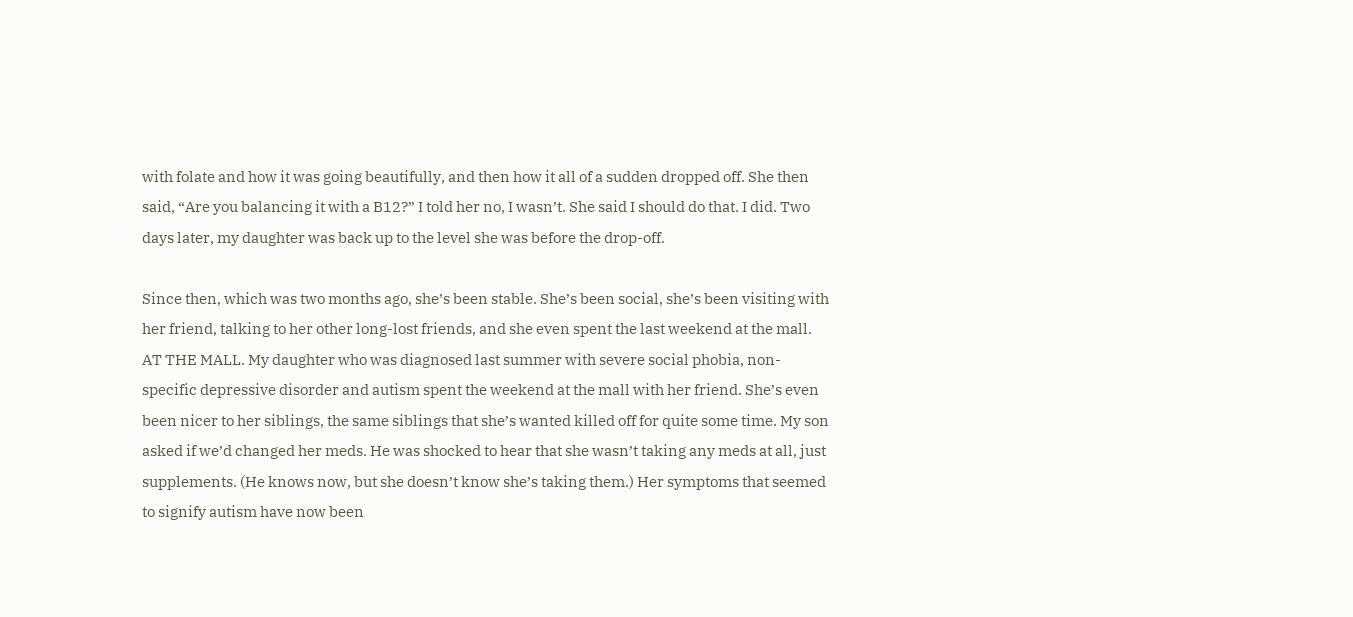with folate and how it was going beautifully, and then how it all of a sudden dropped off. She then said, “Are you balancing it with a B12?” I told her no, I wasn’t. She said I should do that. I did. Two days later, my daughter was back up to the level she was before the drop-off.

Since then, which was two months ago, she’s been stable. She’s been social, she’s been visiting with her friend, talking to her other long-lost friends, and she even spent the last weekend at the mall. AT THE MALL. My daughter who was diagnosed last summer with severe social phobia, non-specific depressive disorder and autism spent the weekend at the mall with her friend. She’s even been nicer to her siblings, the same siblings that she’s wanted killed off for quite some time. My son asked if we’d changed her meds. He was shocked to hear that she wasn’t taking any meds at all, just supplements. (He knows now, but she doesn’t know she’s taking them.) Her symptoms that seemed to signify autism have now been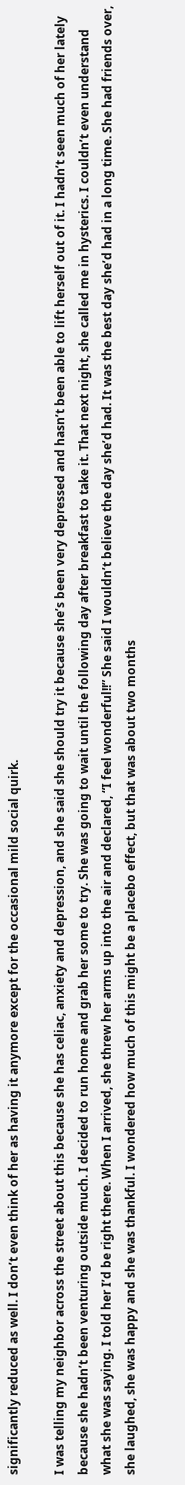significantly reduced as well. I don’t even think of her as having it anymore except for the occasional mild social quirk.

I was telling my neighbor across the street about this because she has celiac, anxiety and depression, and she said she should try it because she’s been very depressed and hasn’t been able to lift herself out of it. I hadn’t seen much of her lately because she hadn’t been venturing outside much. I decided to run home and grab her some to try. She was going to wait until the following day after breakfast to take it. That next night, she called me in hysterics. I couldn’t even understand what she was saying. I told her I’d be right there. When I arrived, she threw her arms up into the air and declared, “I feel wonderful!!” She said I wouldn’t believe the day she’d had. It was the best day she’d had in a long time. She had friends over, she laughed, she was happy and she was thankful. I wondered how much of this might be a placebo effect, but that was about two months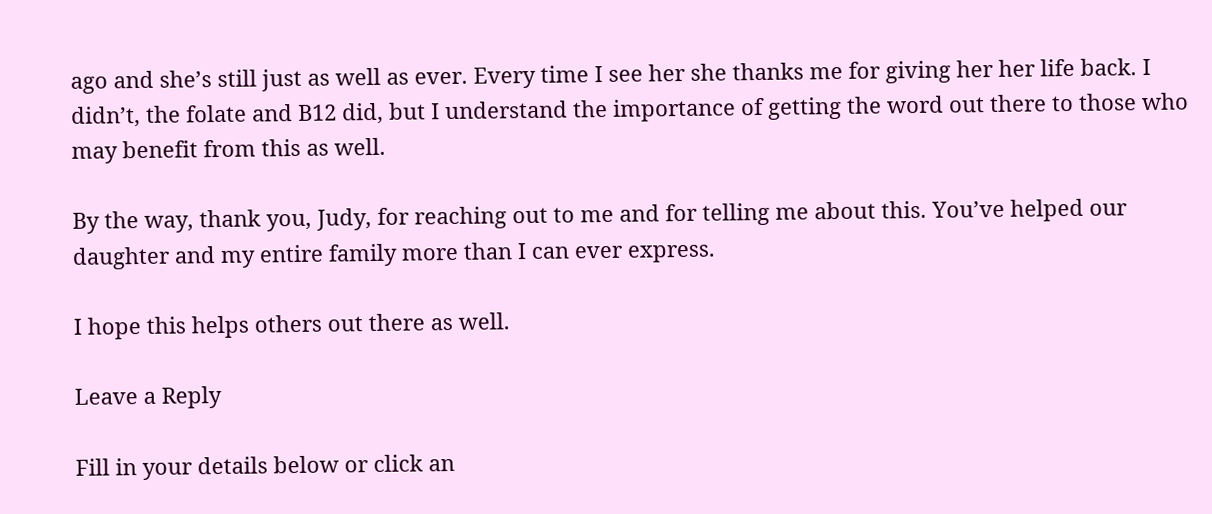ago and she’s still just as well as ever. Every time I see her she thanks me for giving her her life back. I didn’t, the folate and B12 did, but I understand the importance of getting the word out there to those who may benefit from this as well.

By the way, thank you, Judy, for reaching out to me and for telling me about this. You’ve helped our daughter and my entire family more than I can ever express.

I hope this helps others out there as well.

Leave a Reply

Fill in your details below or click an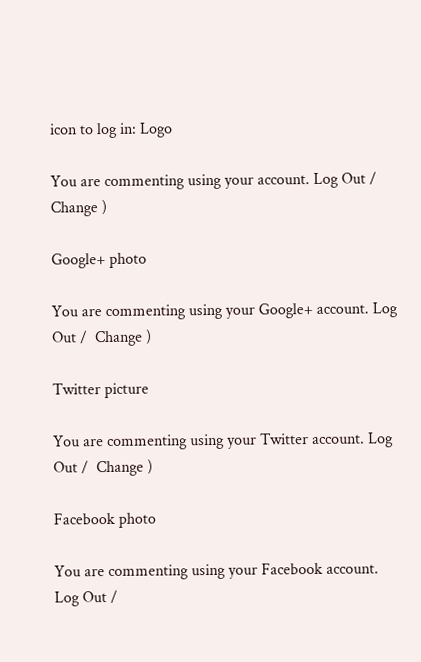icon to log in: Logo

You are commenting using your account. Log Out /  Change )

Google+ photo

You are commenting using your Google+ account. Log Out /  Change )

Twitter picture

You are commenting using your Twitter account. Log Out /  Change )

Facebook photo

You are commenting using your Facebook account. Log Out /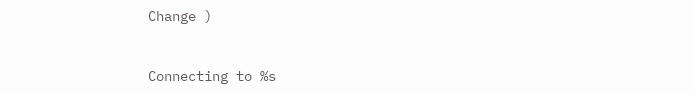Change )


Connecting to %s